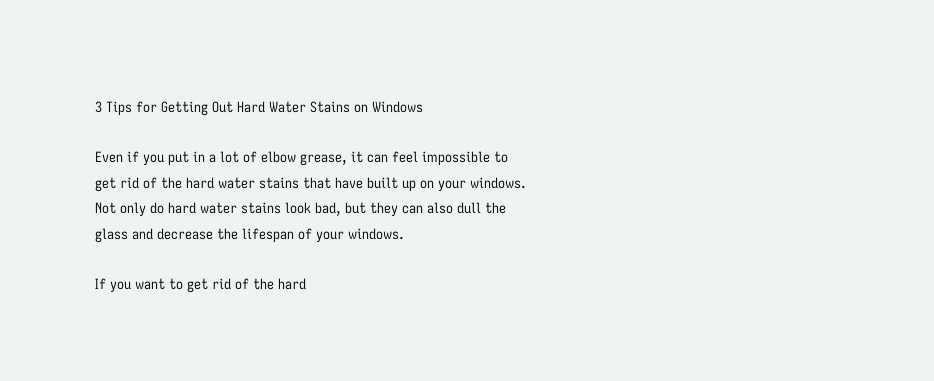3 Tips for Getting Out Hard Water Stains on Windows

Even if you put in a lot of elbow grease, it can feel impossible to get rid of the hard water stains that have built up on your windows. Not only do hard water stains look bad, but they can also dull the glass and decrease the lifespan of your windows.

If you want to get rid of the hard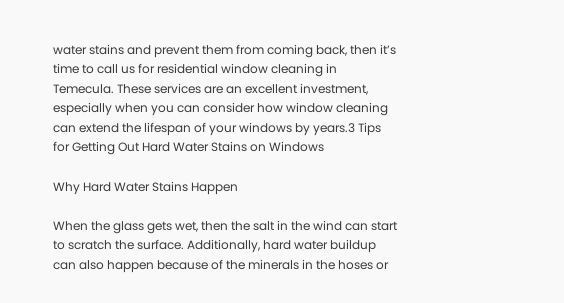water stains and prevent them from coming back, then it’s time to call us for residential window cleaning in Temecula. These services are an excellent investment, especially when you can consider how window cleaning can extend the lifespan of your windows by years.3 Tips for Getting Out Hard Water Stains on Windows

Why Hard Water Stains Happen

When the glass gets wet, then the salt in the wind can start to scratch the surface. Additionally, hard water buildup can also happen because of the minerals in the hoses or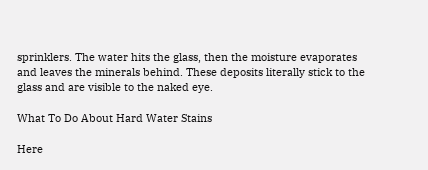sprinklers. The water hits the glass, then the moisture evaporates and leaves the minerals behind. These deposits literally stick to the glass and are visible to the naked eye.

What To Do About Hard Water Stains

Here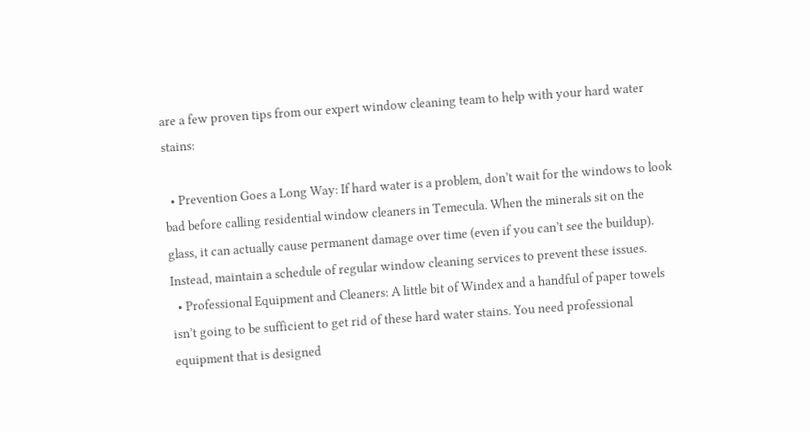are a few proven tips from our expert window cleaning team to help with your hard water stains:

  • Prevention Goes a Long Way: If hard water is a problem, don’t wait for the windows to look bad before calling residential window cleaners in Temecula. When the minerals sit on the glass, it can actually cause permanent damage over time (even if you can’t see the buildup). Instead, maintain a schedule of regular window cleaning services to prevent these issues.
  • Professional Equipment and Cleaners: A little bit of Windex and a handful of paper towels isn’t going to be sufficient to get rid of these hard water stains. You need professional equipment that is designed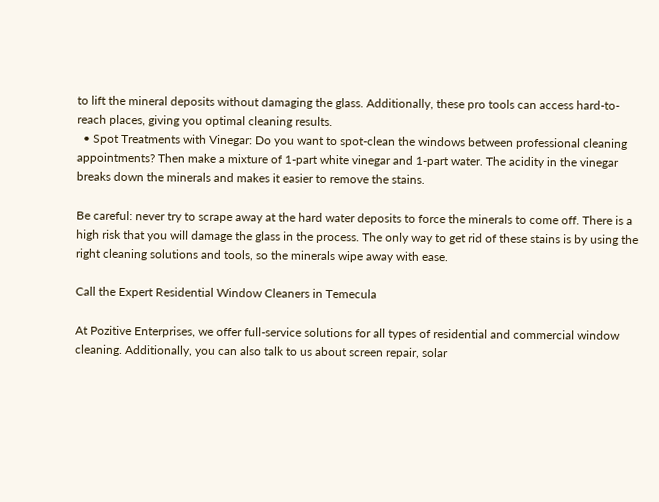to lift the mineral deposits without damaging the glass. Additionally, these pro tools can access hard-to-reach places, giving you optimal cleaning results.
  • Spot Treatments with Vinegar: Do you want to spot-clean the windows between professional cleaning appointments? Then make a mixture of 1-part white vinegar and 1-part water. The acidity in the vinegar breaks down the minerals and makes it easier to remove the stains.

Be careful: never try to scrape away at the hard water deposits to force the minerals to come off. There is a high risk that you will damage the glass in the process. The only way to get rid of these stains is by using the right cleaning solutions and tools, so the minerals wipe away with ease.

Call the Expert Residential Window Cleaners in Temecula

At Pozitive Enterprises, we offer full-service solutions for all types of residential and commercial window cleaning. Additionally, you can also talk to us about screen repair, solar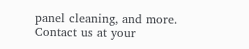panel cleaning, and more. Contact us at your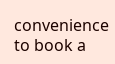convenience to book a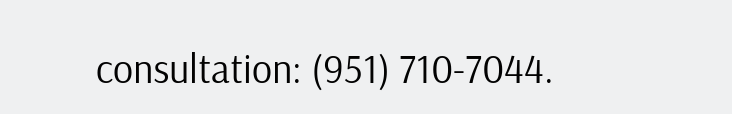consultation: (951) 710-7044.